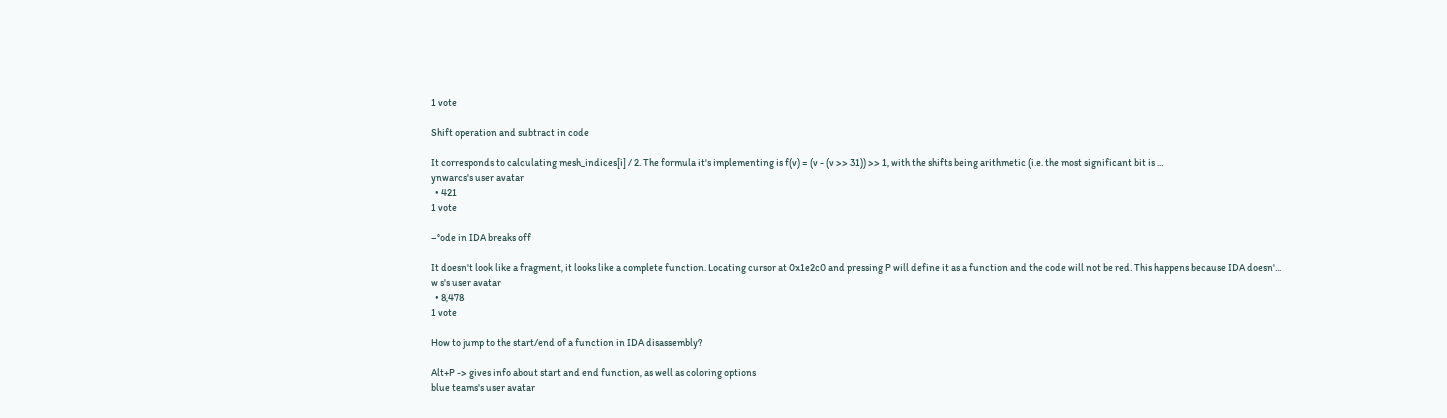1 vote

Shift operation and subtract in code

It corresponds to calculating mesh_indices[i] / 2. The formula it's implementing is f(v) = (v - (v >> 31)) >> 1, with the shifts being arithmetic (i.e. the most significant bit is ...
ynwarcs's user avatar
  • 421
1 vote

–°ode in IDA breaks off

It doesn't look like a fragment, it looks like a complete function. Locating cursor at 0x1e2c0 and pressing P will define it as a function and the code will not be red. This happens because IDA doesn'...
w s's user avatar
  • 8,478
1 vote

How to jump to the start/end of a function in IDA disassembly?

Alt+P -> gives info about start and end function, as well as coloring options
blue teams's user avatar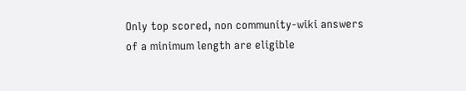Only top scored, non community-wiki answers of a minimum length are eligible